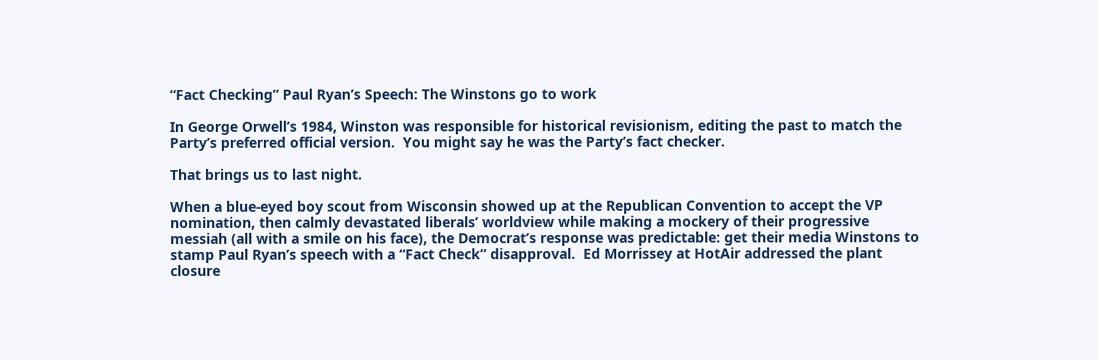“Fact Checking” Paul Ryan’s Speech: The Winstons go to work

In George Orwell’s 1984, Winston was responsible for historical revisionism, editing the past to match the Party’s preferred official version.  You might say he was the Party’s fact checker.

That brings us to last night.

When a blue-eyed boy scout from Wisconsin showed up at the Republican Convention to accept the VP nomination, then calmly devastated liberals’ worldview while making a mockery of their progressive messiah (all with a smile on his face), the Democrat’s response was predictable: get their media Winstons to stamp Paul Ryan’s speech with a “Fact Check” disapproval.  Ed Morrissey at HotAir addressed the plant closure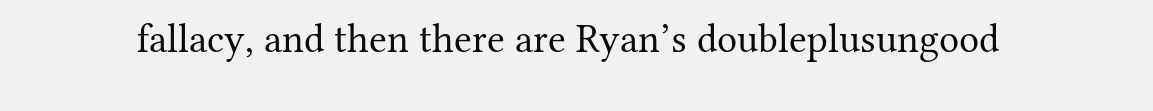fallacy, and then there are Ryan’s doubleplusungood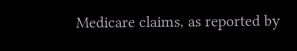Medicare claims, as reported by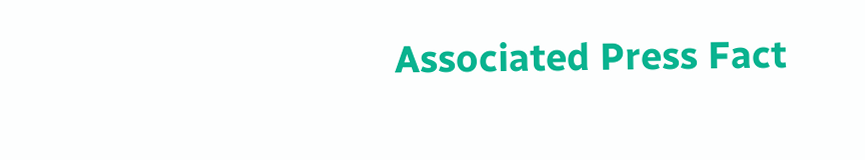Associated Press Fact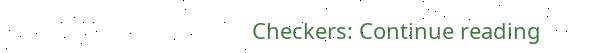Checkers: Continue reading